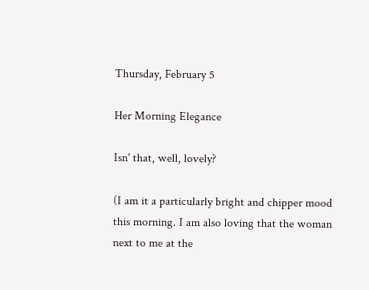Thursday, February 5

Her Morning Elegance

Isn' that, well, lovely?

(I am it a particularly bright and chipper mood this morning. I am also loving that the woman next to me at the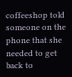coffeeshop told someone on the phone that she needed to get back to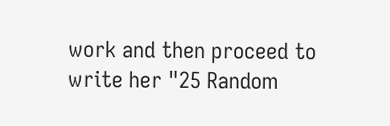work and then proceed to write her "25 Random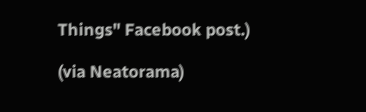Things" Facebook post.)

(via Neatorama)